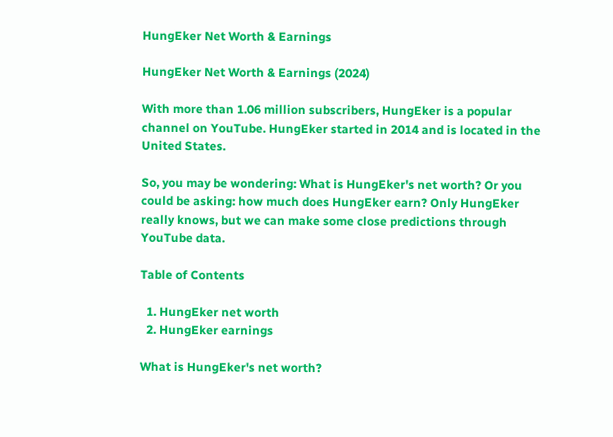HungEker Net Worth & Earnings

HungEker Net Worth & Earnings (2024)

With more than 1.06 million subscribers, HungEker is a popular channel on YouTube. HungEker started in 2014 and is located in the United States.

So, you may be wondering: What is HungEker's net worth? Or you could be asking: how much does HungEker earn? Only HungEker really knows, but we can make some close predictions through YouTube data.

Table of Contents

  1. HungEker net worth
  2. HungEker earnings

What is HungEker's net worth?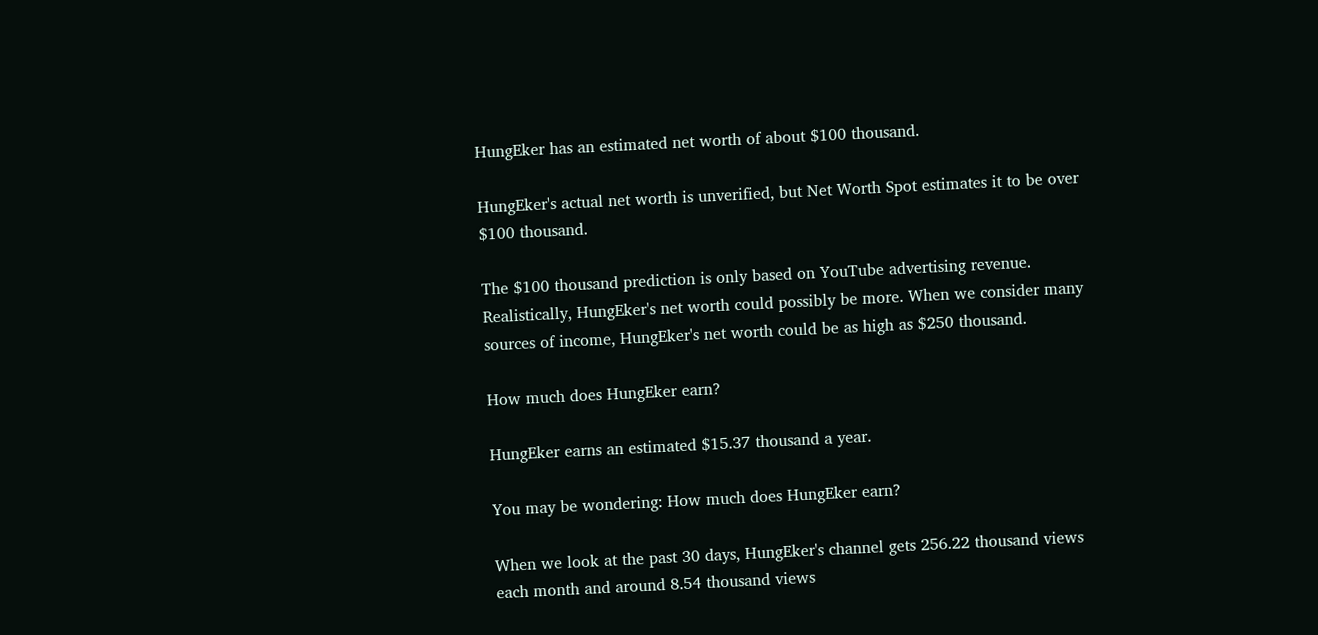HungEker has an estimated net worth of about $100 thousand.

HungEker's actual net worth is unverified, but Net Worth Spot estimates it to be over $100 thousand.

The $100 thousand prediction is only based on YouTube advertising revenue. Realistically, HungEker's net worth could possibly be more. When we consider many sources of income, HungEker's net worth could be as high as $250 thousand.

How much does HungEker earn?

HungEker earns an estimated $15.37 thousand a year.

You may be wondering: How much does HungEker earn?

When we look at the past 30 days, HungEker's channel gets 256.22 thousand views each month and around 8.54 thousand views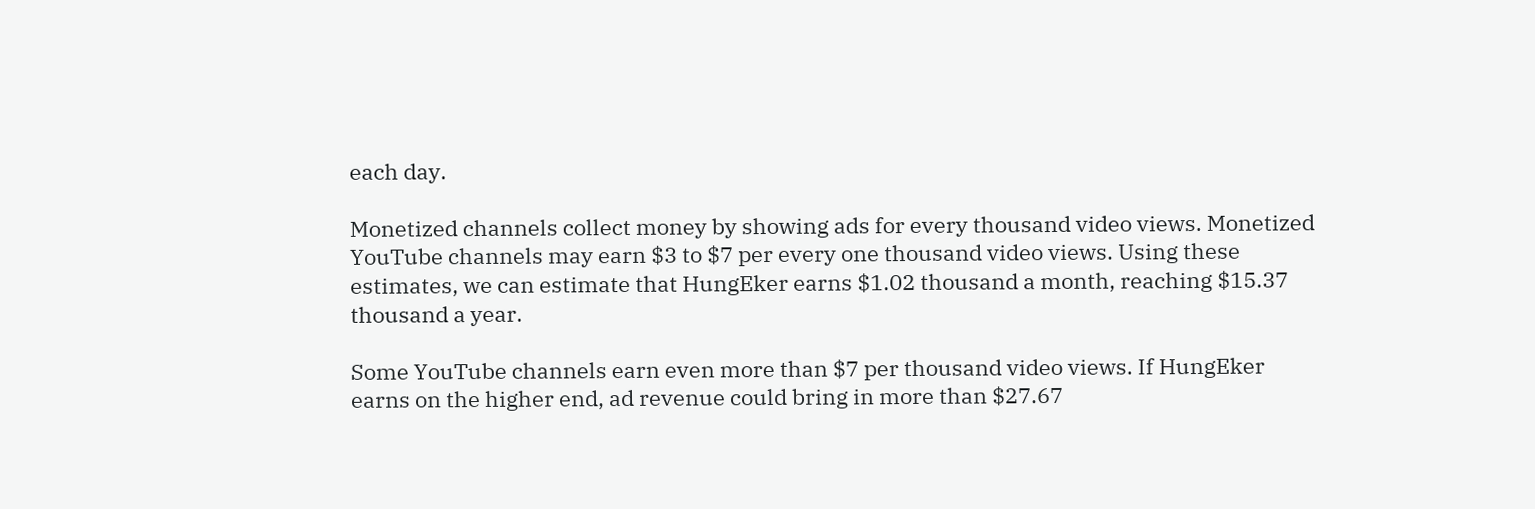each day.

Monetized channels collect money by showing ads for every thousand video views. Monetized YouTube channels may earn $3 to $7 per every one thousand video views. Using these estimates, we can estimate that HungEker earns $1.02 thousand a month, reaching $15.37 thousand a year.

Some YouTube channels earn even more than $7 per thousand video views. If HungEker earns on the higher end, ad revenue could bring in more than $27.67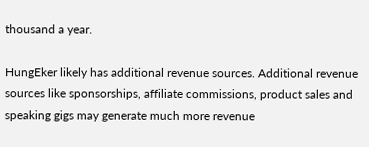thousand a year.

HungEker likely has additional revenue sources. Additional revenue sources like sponsorships, affiliate commissions, product sales and speaking gigs may generate much more revenue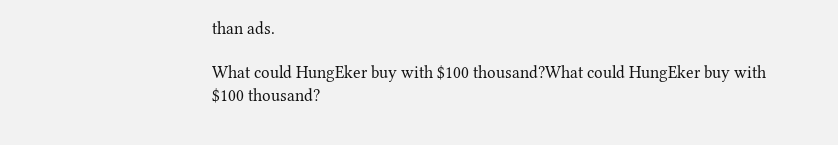than ads.

What could HungEker buy with $100 thousand?What could HungEker buy with $100 thousand?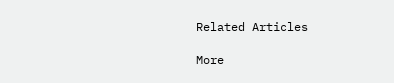Related Articles

More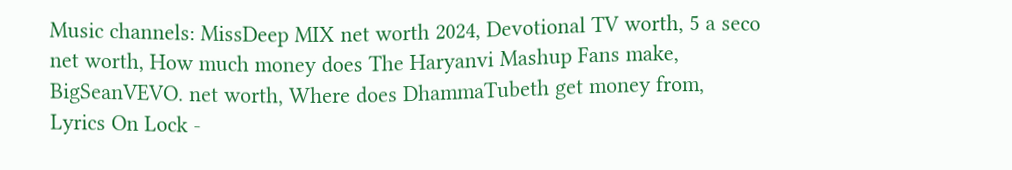Music channels: MissDeep MIX net worth 2024, Devotional TV worth, 5 a seco net worth, How much money does The Haryanvi Mashup Fans make, BigSeanVEVO. net worth, Where does DhammaTubeth get money from, Lyrics On Lock -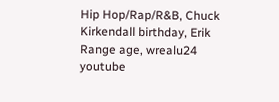Hip Hop/Rap/R&B, Chuck Kirkendall birthday, Erik Range age, wrealu24 youtube